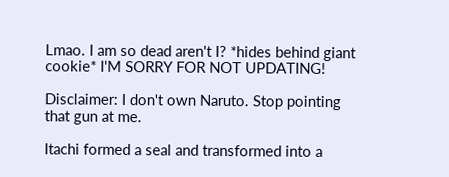Lmao. I am so dead aren't I? *hides behind giant cookie* I'M SORRY FOR NOT UPDATING!

Disclaimer: I don't own Naruto. Stop pointing that gun at me.

Itachi formed a seal and transformed into a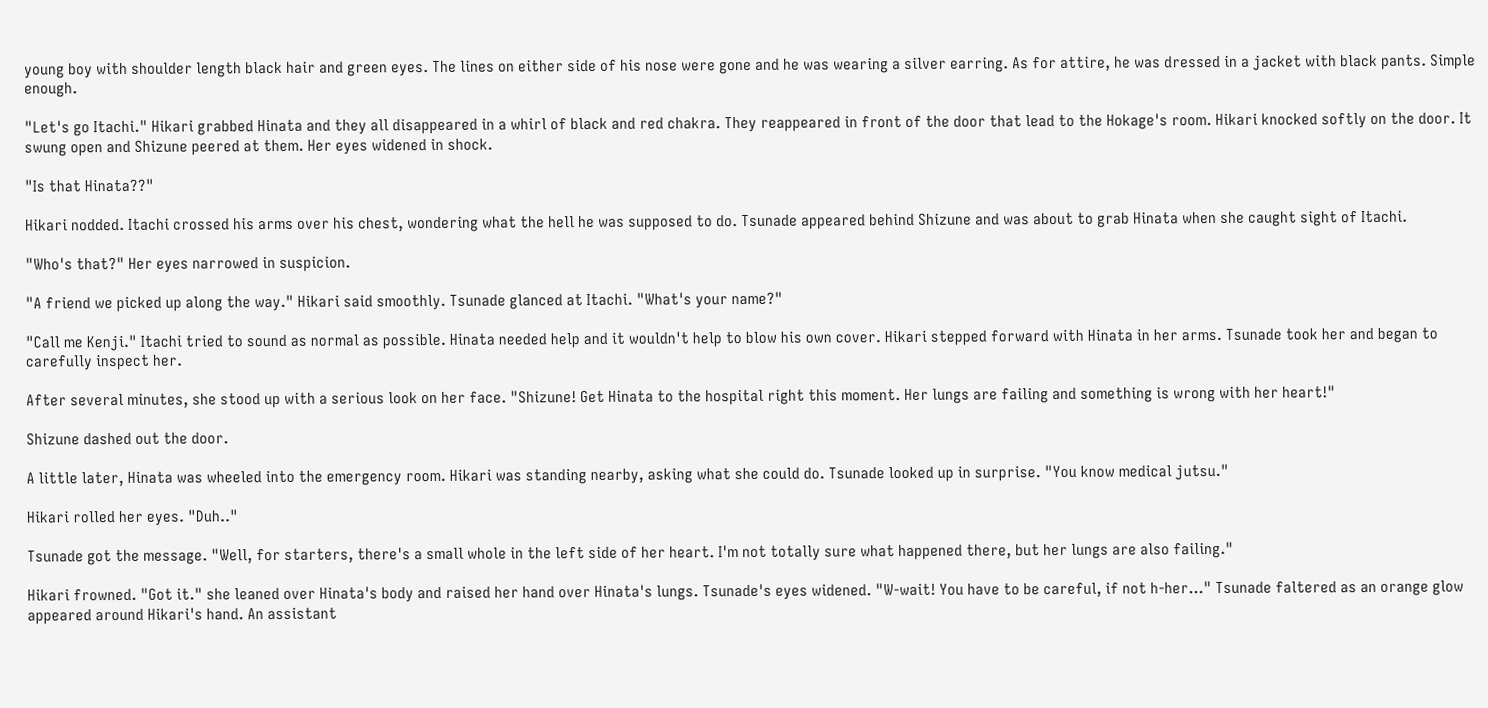young boy with shoulder length black hair and green eyes. The lines on either side of his nose were gone and he was wearing a silver earring. As for attire, he was dressed in a jacket with black pants. Simple enough.

"Let's go Itachi." Hikari grabbed Hinata and they all disappeared in a whirl of black and red chakra. They reappeared in front of the door that lead to the Hokage's room. Hikari knocked softly on the door. It swung open and Shizune peered at them. Her eyes widened in shock.

"Is that Hinata??"

Hikari nodded. Itachi crossed his arms over his chest, wondering what the hell he was supposed to do. Tsunade appeared behind Shizune and was about to grab Hinata when she caught sight of Itachi.

"Who's that?" Her eyes narrowed in suspicion.

"A friend we picked up along the way." Hikari said smoothly. Tsunade glanced at Itachi. "What's your name?"

"Call me Kenji." Itachi tried to sound as normal as possible. Hinata needed help and it wouldn't help to blow his own cover. Hikari stepped forward with Hinata in her arms. Tsunade took her and began to carefully inspect her.

After several minutes, she stood up with a serious look on her face. "Shizune! Get Hinata to the hospital right this moment. Her lungs are failing and something is wrong with her heart!"

Shizune dashed out the door.

A little later, Hinata was wheeled into the emergency room. Hikari was standing nearby, asking what she could do. Tsunade looked up in surprise. "You know medical jutsu."

Hikari rolled her eyes. "Duh.."

Tsunade got the message. "Well, for starters, there's a small whole in the left side of her heart. I'm not totally sure what happened there, but her lungs are also failing."

Hikari frowned. "Got it." she leaned over Hinata's body and raised her hand over Hinata's lungs. Tsunade's eyes widened. "W-wait! You have to be careful, if not h-her…" Tsunade faltered as an orange glow appeared around Hikari's hand. An assistant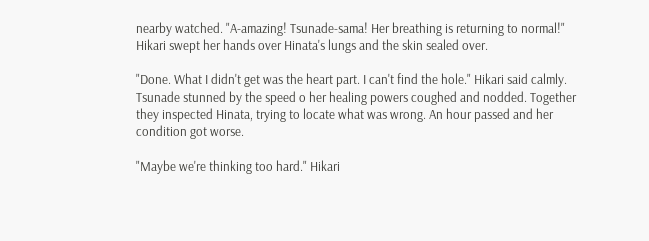nearby watched. "A-amazing! Tsunade-sama! Her breathing is returning to normal!" Hikari swept her hands over Hinata's lungs and the skin sealed over.

"Done. What I didn't get was the heart part. I can't find the hole." Hikari said calmly. Tsunade stunned by the speed o her healing powers coughed and nodded. Together they inspected Hinata, trying to locate what was wrong. An hour passed and her condition got worse.

"Maybe we're thinking too hard." Hikari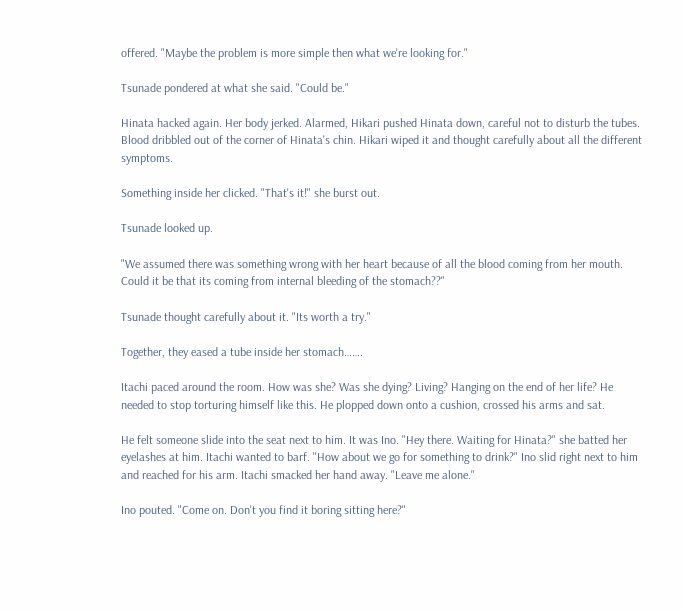offered. "Maybe the problem is more simple then what we're looking for."

Tsunade pondered at what she said. "Could be."

Hinata hacked again. Her body jerked. Alarmed, Hikari pushed Hinata down, careful not to disturb the tubes. Blood dribbled out of the corner of Hinata's chin. Hikari wiped it and thought carefully about all the different symptoms.

Something inside her clicked. "That's it!" she burst out.

Tsunade looked up.

"We assumed there was something wrong with her heart because of all the blood coming from her mouth. Could it be that its coming from internal bleeding of the stomach??"

Tsunade thought carefully about it. "Its worth a try."

Together, they eased a tube inside her stomach…….

Itachi paced around the room. How was she? Was she dying? Living? Hanging on the end of her life? He needed to stop torturing himself like this. He plopped down onto a cushion, crossed his arms and sat.

He felt someone slide into the seat next to him. It was Ino. "Hey there. Waiting for Hinata?" she batted her eyelashes at him. Itachi wanted to barf. "How about we go for something to drink?" Ino slid right next to him and reached for his arm. Itachi smacked her hand away. "Leave me alone."

Ino pouted. "Come on. Don't you find it boring sitting here?"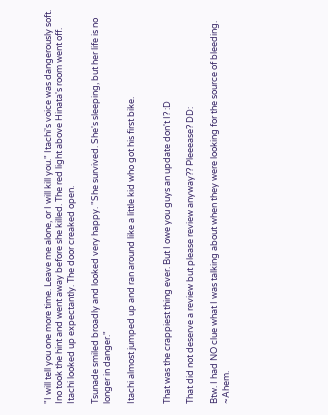"I will tell you one more time. Leave me alone, or I will kill you." Itachi's voice was dangerously soft. Ino took the hint and went away before she killed. The red light above Hinata's room went off. Itachi looked up expectantly. The door creaked open.

Tsunade smiled broadly and looked very happy. "She survived. She's sleeping, but her life is no longer in danger."

Itachi almost jumped up and ran around like a little kid who got his first bike.


That was the crappiest thing ever. But I owe you guys an update don't I? :D

That did not deserve a review but please review anyway?? Pleeease? DD:

Btw. I had NO clue what I was talking about when they were looking for the source of bleeding. ~Ahem.